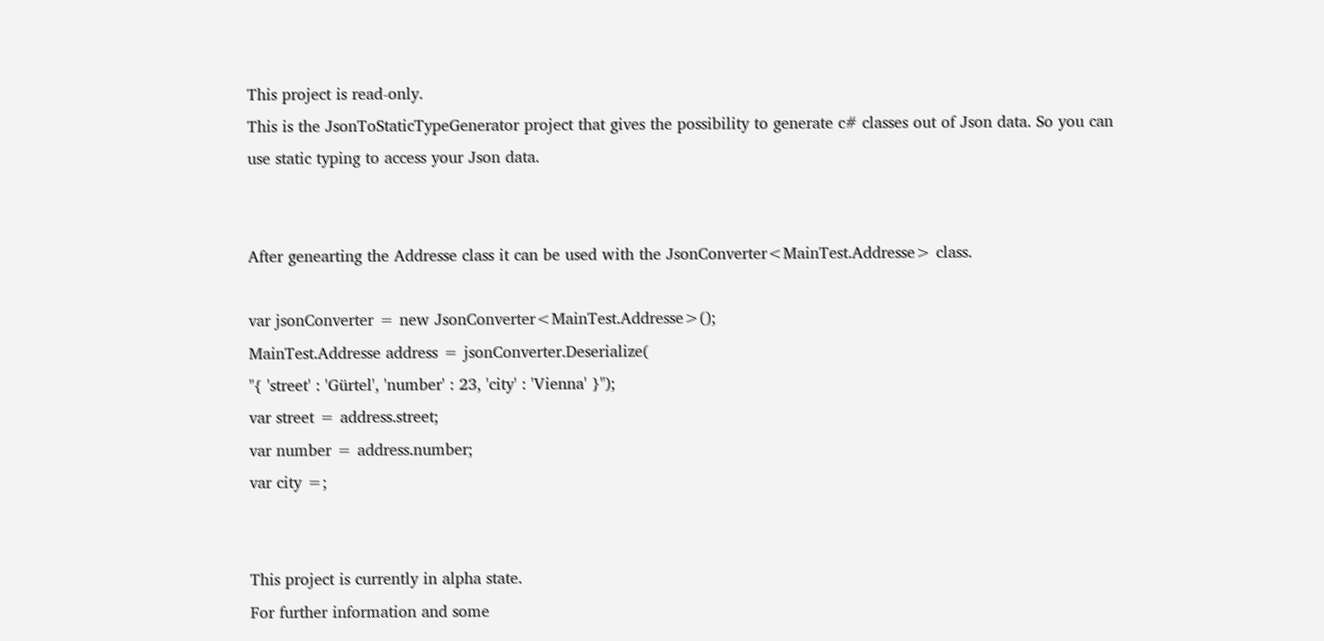This project is read-only.
This is the JsonToStaticTypeGenerator project that gives the possibility to generate c# classes out of Json data. So you can use static typing to access your Json data.


After genearting the Addresse class it can be used with the JsonConverter<MainTest.Addresse> class.

var jsonConverter = new JsonConverter<MainTest.Addresse>();
MainTest.Addresse address = jsonConverter.Deserialize(
"{ 'street' : 'Gürtel', 'number' : 23, 'city' : 'Vienna' }");
var street = address.street;
var number = address.number;
var city =;


This project is currently in alpha state.
For further information and some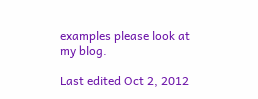examples please look at my blog.

Last edited Oct 2, 2012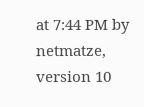at 7:44 PM by netmatze, version 10